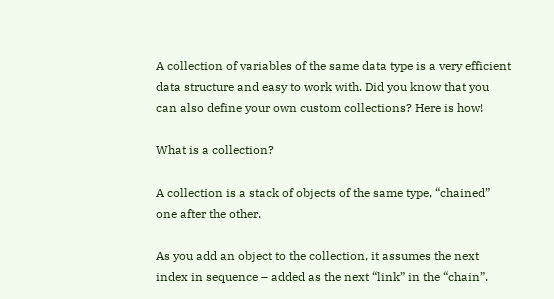A collection of variables of the same data type is a very efficient data structure and easy to work with. Did you know that you can also define your own custom collections? Here is how!

What is a collection?

A collection is a stack of objects of the same type, “chained” one after the other.

As you add an object to the collection, it assumes the next index in sequence – added as the next “link” in the “chain”.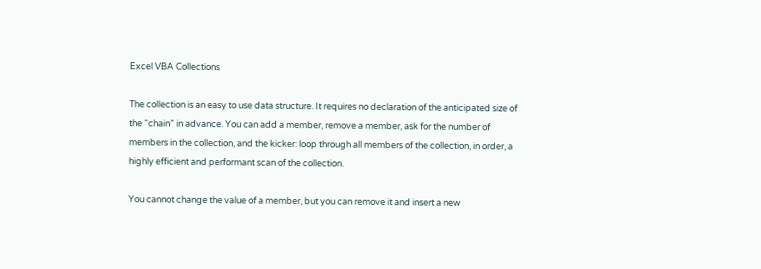Excel VBA Collections

The collection is an easy to use data structure. It requires no declaration of the anticipated size of the “chain” in advance. You can add a member, remove a member, ask for the number of members in the collection, and the kicker: loop through all members of the collection, in order, a highly efficient and performant scan of the collection.

You cannot change the value of a member, but you can remove it and insert a new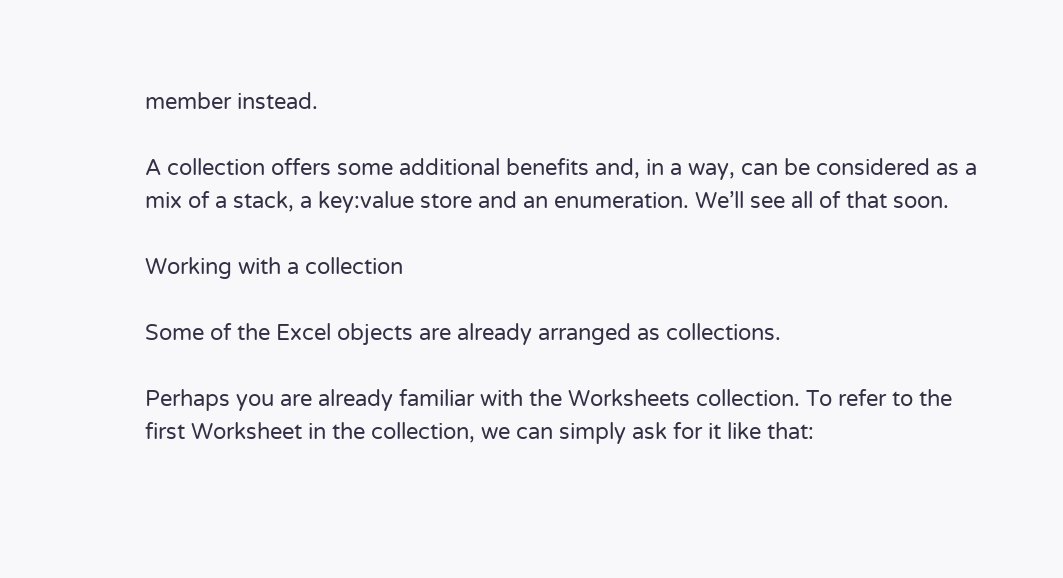member instead.

A collection offers some additional benefits and, in a way, can be considered as a mix of a stack, a key:value store and an enumeration. We’ll see all of that soon.

Working with a collection

Some of the Excel objects are already arranged as collections.

Perhaps you are already familiar with the Worksheets collection. To refer to the first Worksheet in the collection, we can simply ask for it like that: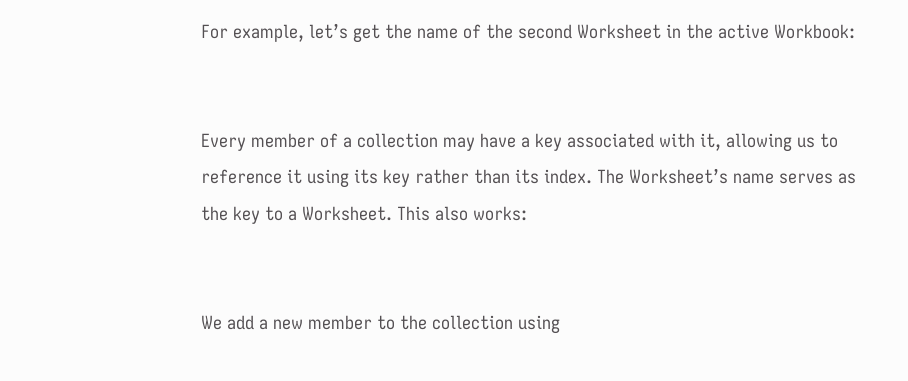For example, let’s get the name of the second Worksheet in the active Workbook:


Every member of a collection may have a key associated with it, allowing us to reference it using its key rather than its index. The Worksheet’s name serves as the key to a Worksheet. This also works:


We add a new member to the collection using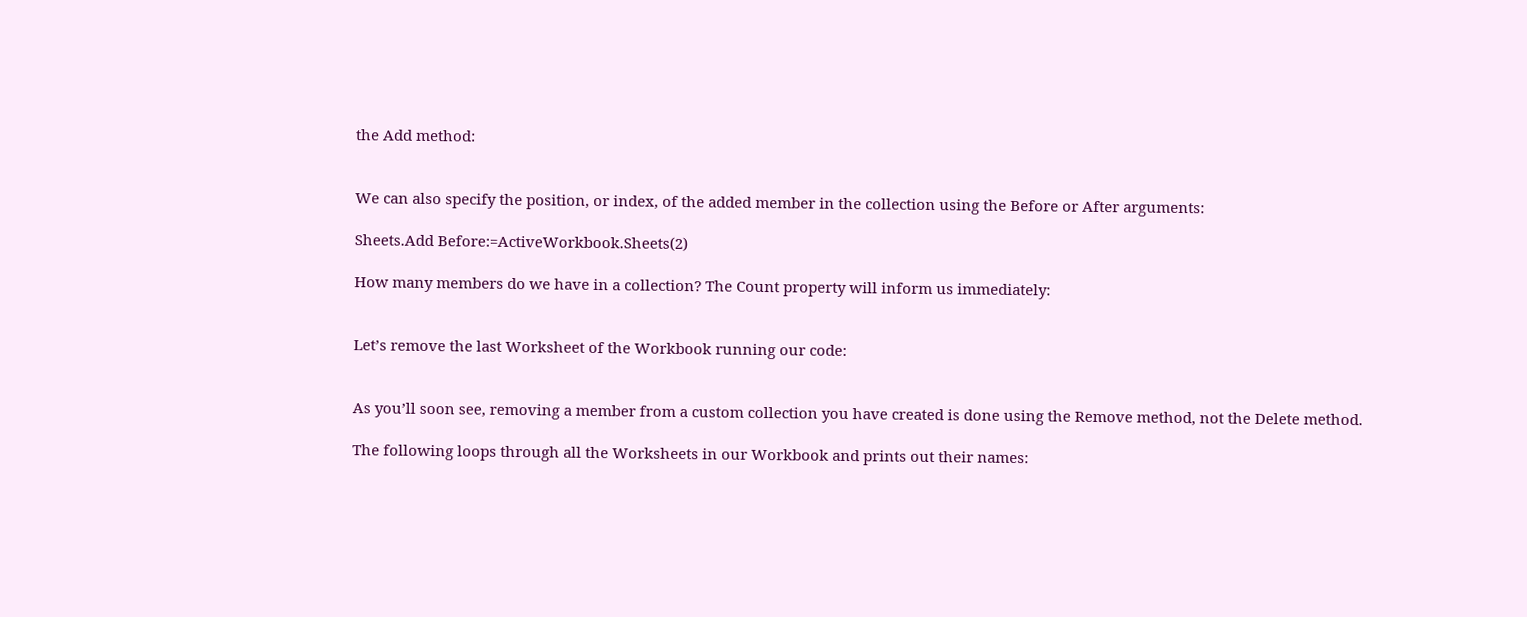the Add method:


We can also specify the position, or index, of the added member in the collection using the Before or After arguments:

Sheets.Add Before:=ActiveWorkbook.Sheets(2)

How many members do we have in a collection? The Count property will inform us immediately:


Let’s remove the last Worksheet of the Workbook running our code:


As you’ll soon see, removing a member from a custom collection you have created is done using the Remove method, not the Delete method.

The following loops through all the Worksheets in our Workbook and prints out their names: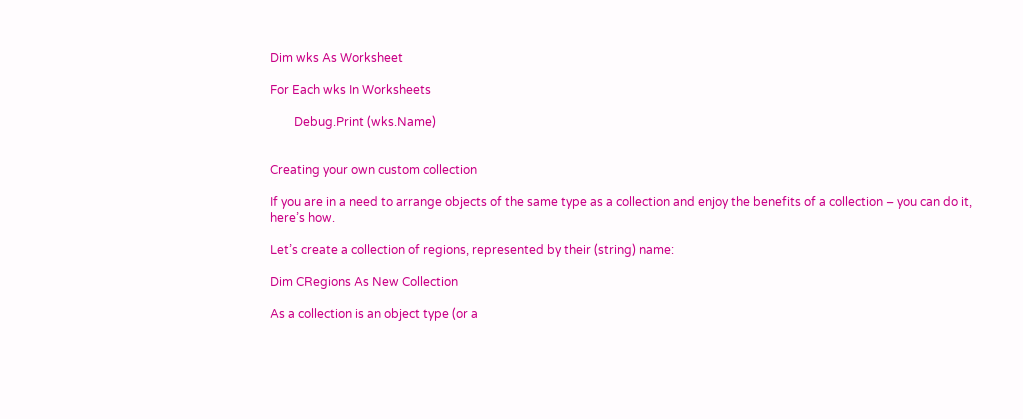Dim wks As Worksheet

For Each wks In Worksheets

        Debug.Print (wks.Name)


Creating your own custom collection

If you are in a need to arrange objects of the same type as a collection and enjoy the benefits of a collection – you can do it, here’s how.

Let’s create a collection of regions, represented by their (string) name:

Dim CRegions As New Collection

As a collection is an object type (or a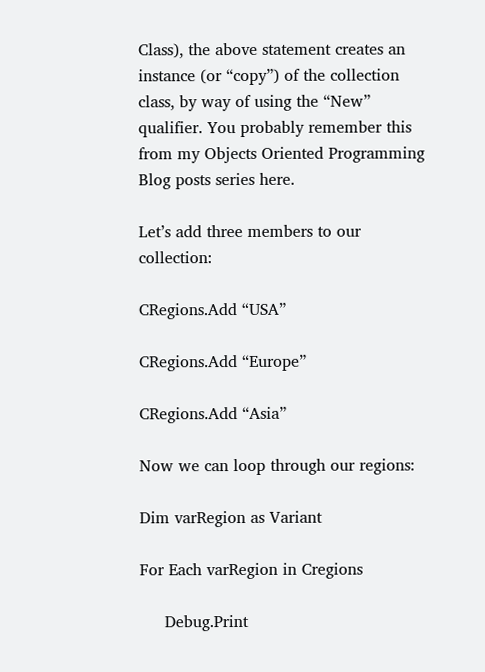Class), the above statement creates an instance (or “copy”) of the collection class, by way of using the “New” qualifier. You probably remember this from my Objects Oriented Programming Blog posts series here.

Let’s add three members to our collection:

CRegions.Add “USA”

CRegions.Add “Europe”

CRegions.Add “Asia”

Now we can loop through our regions:

Dim varRegion as Variant

For Each varRegion in Cregions

     Debug.Print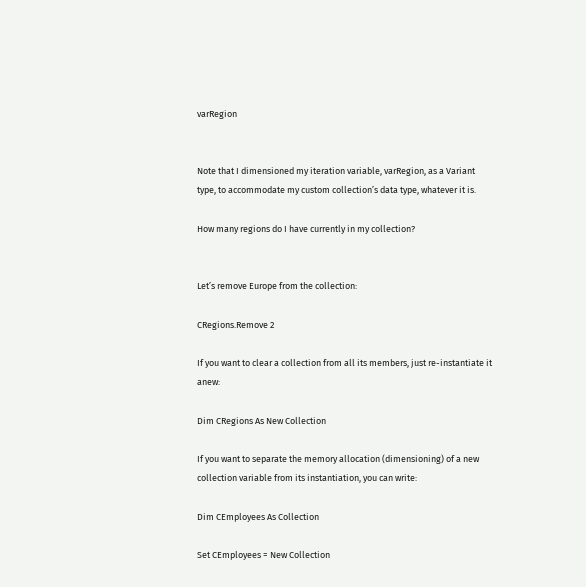varRegion


Note that I dimensioned my iteration variable, varRegion, as a Variant type, to accommodate my custom collection’s data type, whatever it is.

How many regions do I have currently in my collection?


Let’s remove Europe from the collection:

CRegions.Remove 2

If you want to clear a collection from all its members, just re-instantiate it anew:

Dim CRegions As New Collection

If you want to separate the memory allocation (dimensioning) of a new collection variable from its instantiation, you can write:

Dim CEmployees As Collection

Set CEmployees = New Collection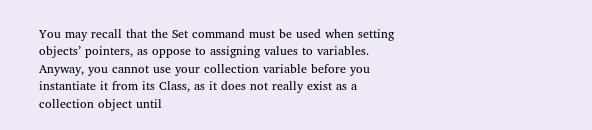You may recall that the Set command must be used when setting objects’ pointers, as oppose to assigning values to variables. Anyway, you cannot use your collection variable before you instantiate it from its Class, as it does not really exist as a collection object until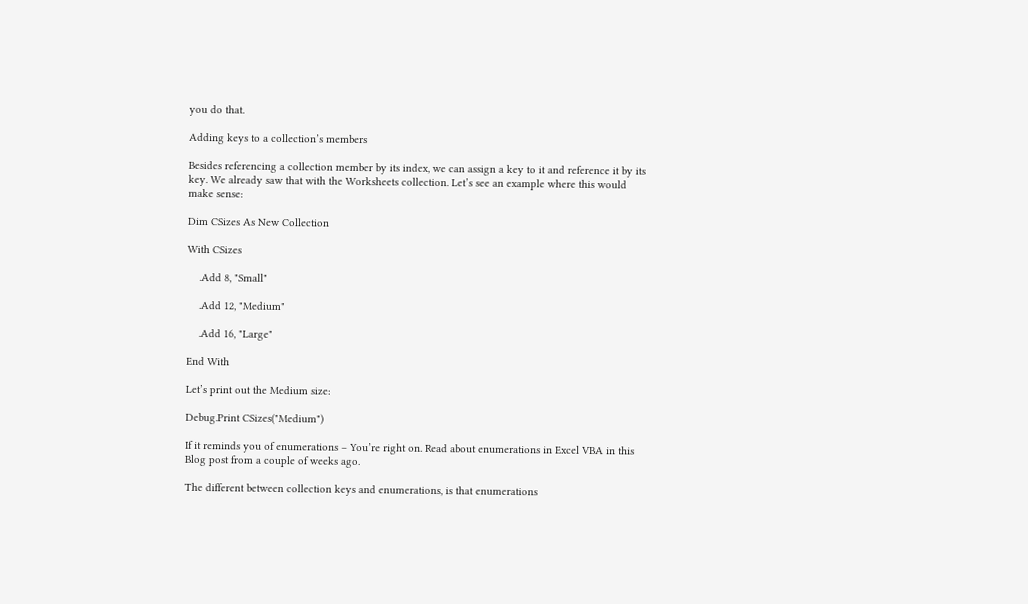you do that.

Adding keys to a collection’s members

Besides referencing a collection member by its index, we can assign a key to it and reference it by its key. We already saw that with the Worksheets collection. Let’s see an example where this would make sense:

Dim CSizes As New Collection

With CSizes

    .Add 8, "Small"

    .Add 12, "Medium"

    .Add 16, "Large"

End With

Let’s print out the Medium size:

Debug.Print CSizes("Medium")

If it reminds you of enumerations – You’re right on. Read about enumerations in Excel VBA in this Blog post from a couple of weeks ago.

The different between collection keys and enumerations, is that enumerations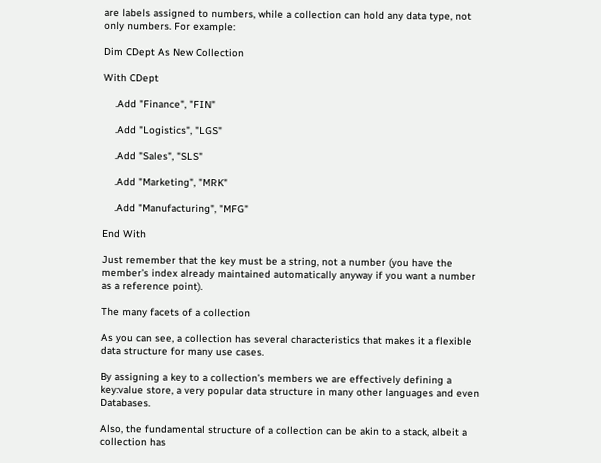are labels assigned to numbers, while a collection can hold any data type, not only numbers. For example:

Dim CDept As New Collection

With CDept

    .Add "Finance", "FIN"

    .Add "Logistics", "LGS"

    .Add "Sales", "SLS"

    .Add "Marketing", "MRK"

    .Add "Manufacturing", "MFG"

End With

Just remember that the key must be a string, not a number (you have the member’s index already maintained automatically anyway if you want a number as a reference point).

The many facets of a collection

As you can see, a collection has several characteristics that makes it a flexible data structure for many use cases.

By assigning a key to a collection’s members we are effectively defining a key:value store, a very popular data structure in many other languages and even Databases.

Also, the fundamental structure of a collection can be akin to a stack, albeit a collection has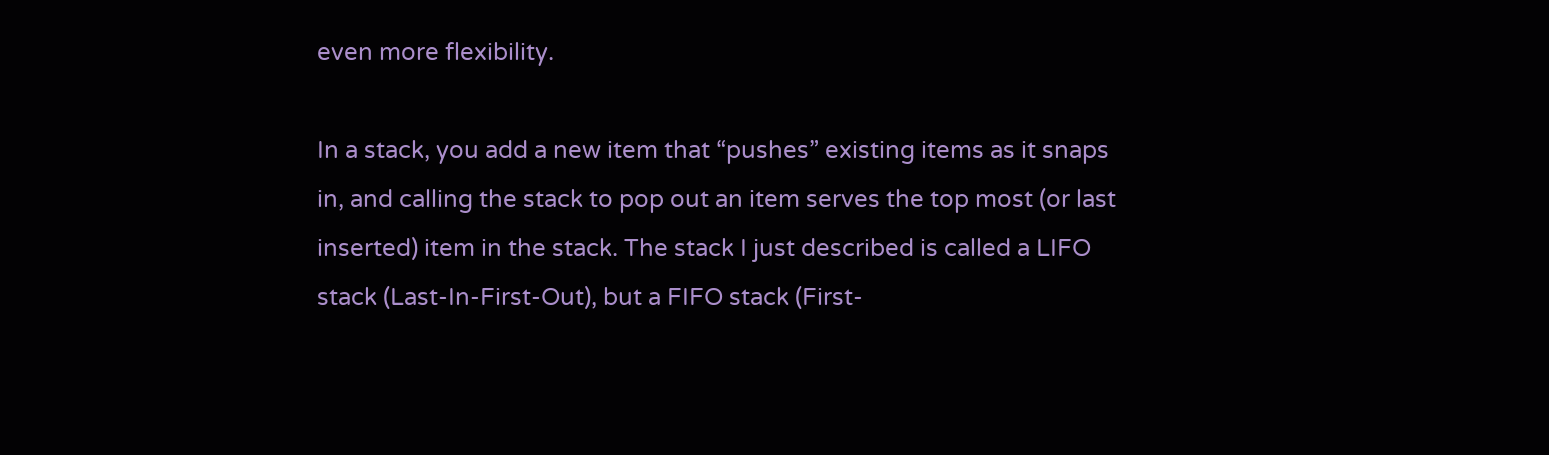even more flexibility.

In a stack, you add a new item that “pushes” existing items as it snaps in, and calling the stack to pop out an item serves the top most (or last inserted) item in the stack. The stack I just described is called a LIFO stack (Last-In-First-Out), but a FIFO stack (First-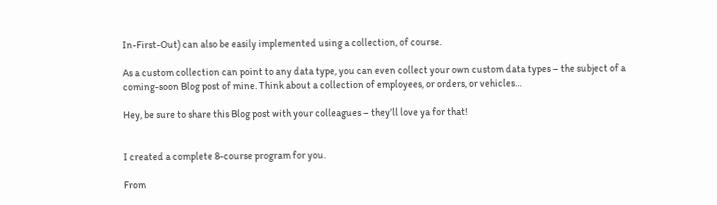In-First-Out) can also be easily implemented using a collection, of course.

As a custom collection can point to any data type, you can even collect your own custom data types – the subject of a coming-soon Blog post of mine. Think about a collection of employees, or orders, or vehicles…

Hey, be sure to share this Blog post with your colleagues – they’ll love ya for that!


I created a complete 8-course program for you.

From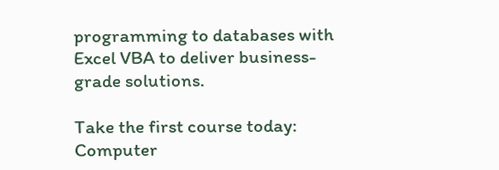programming to databases with Excel VBA to deliver business-grade solutions.

Take the first course today: Computer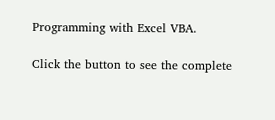Programming with Excel VBA.

Click the button to see the complete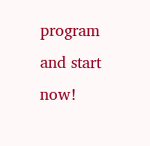program and start now!